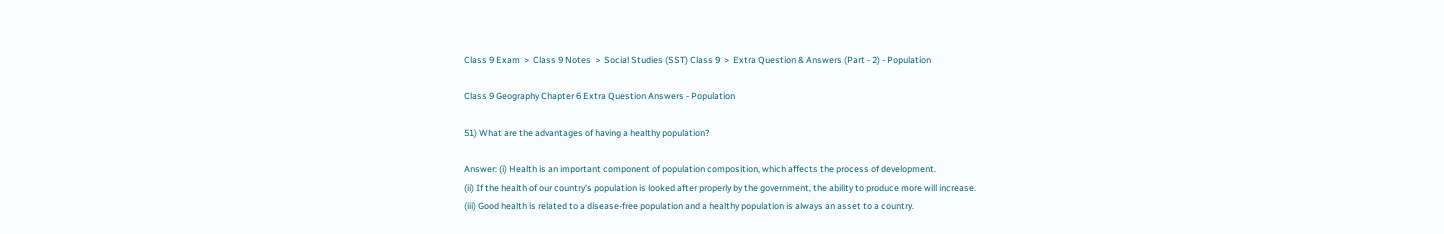Class 9 Exam  >  Class 9 Notes  >  Social Studies (SST) Class 9  >  Extra Question & Answers (Part - 2) - Population

Class 9 Geography Chapter 6 Extra Question Answers - Population

51) What are the advantages of having a healthy population?

Answer: (i) Health is an important component of population composition, which affects the process of development.
(ii) If the health of our country's population is looked after properly by the government, the ability to produce more will increase.
(iii) Good health is related to a disease-free population and a healthy population is always an asset to a country.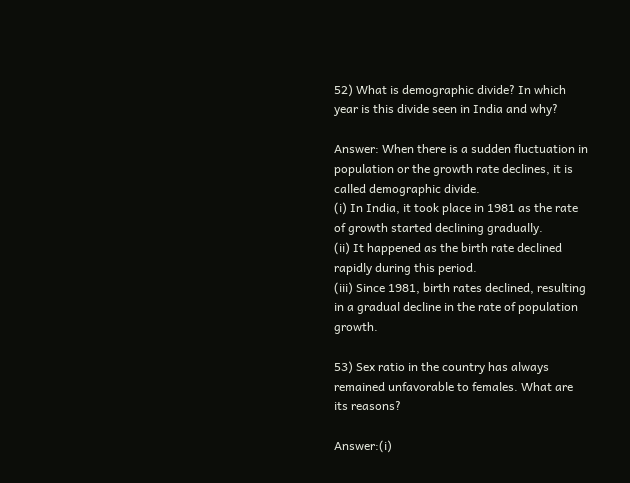52) What is demographic divide? In which year is this divide seen in India and why?

Answer: When there is a sudden fluctuation in population or the growth rate declines, it is called demographic divide.
(i) In India, it took place in 1981 as the rate of growth started declining gradually.
(ii) It happened as the birth rate declined rapidly during this period.
(iii) Since 1981, birth rates declined, resulting in a gradual decline in the rate of population growth.

53) Sex ratio in the country has always remained unfavorable to females. What are its reasons?

Answer:(i)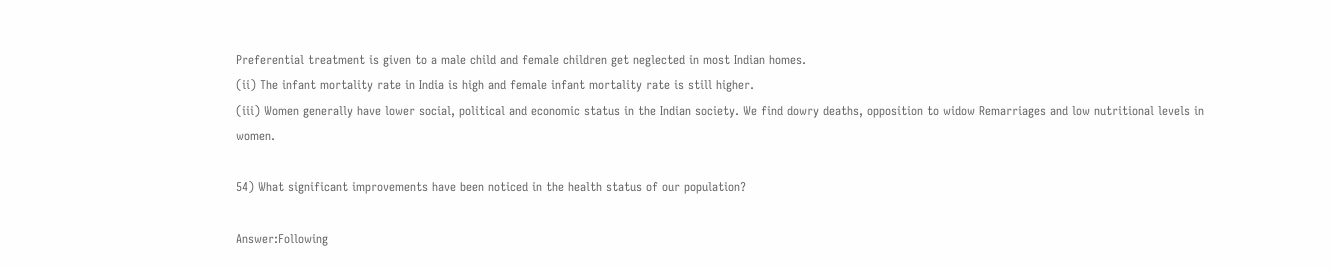Preferential treatment is given to a male child and female children get neglected in most Indian homes.
(ii) The infant mortality rate in India is high and female infant mortality rate is still higher.
(iii) Women generally have lower social, political and economic status in the Indian society. We find dowry deaths, opposition to widow Remarriages and low nutritional levels in women.

54) What significant improvements have been noticed in the health status of our population?

Answer:Following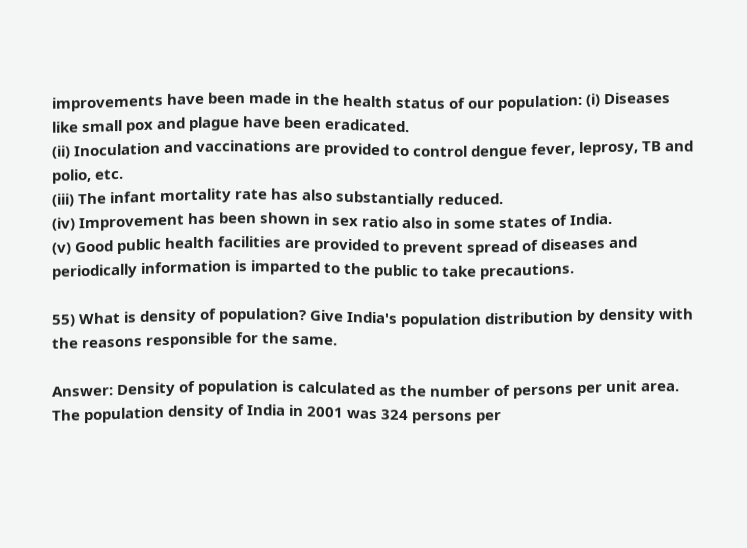improvements have been made in the health status of our population: (i) Diseases like small pox and plague have been eradicated.
(ii) Inoculation and vaccinations are provided to control dengue fever, leprosy, TB and polio, etc.
(iii) The infant mortality rate has also substantially reduced.
(iv) Improvement has been shown in sex ratio also in some states of India.
(v) Good public health facilities are provided to prevent spread of diseases and periodically information is imparted to the public to take precautions.

55) What is density of population? Give India's population distribution by density with the reasons responsible for the same.

Answer: Density of population is calculated as the number of persons per unit area. The population density of India in 2001 was 324 persons per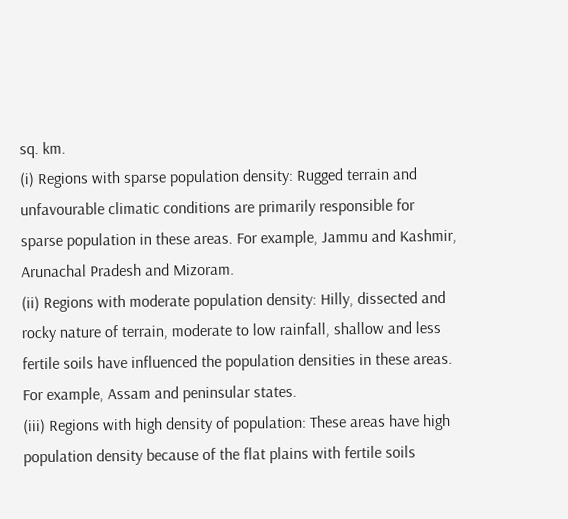sq. km.
(i) Regions with sparse population density: Rugged terrain and unfavourable climatic conditions are primarily responsible for sparse population in these areas. For example, Jammu and Kashmir, Arunachal Pradesh and Mizoram.
(ii) Regions with moderate population density: Hilly, dissected and rocky nature of terrain, moderate to low rainfall, shallow and less fertile soils have influenced the population densities in these areas. For example, Assam and peninsular states.
(iii) Regions with high density of population: These areas have high population density because of the flat plains with fertile soils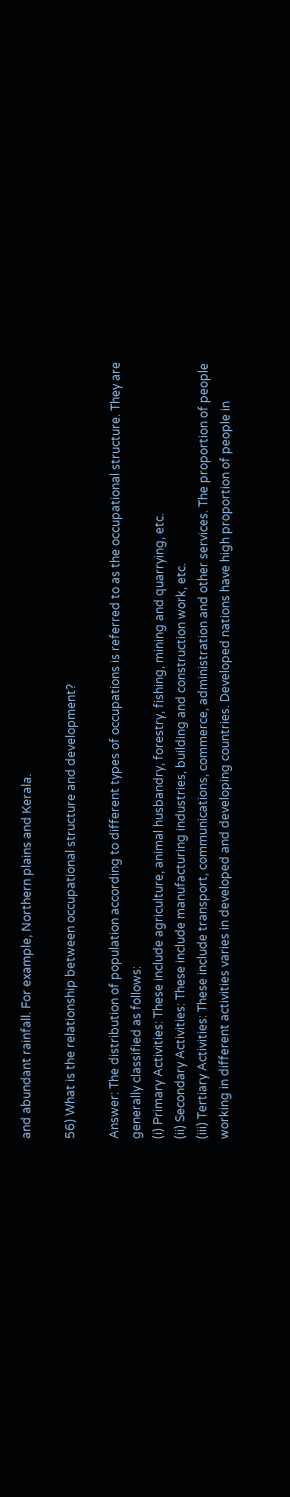and abundant rainfall. For example, Northern plains and Kerala.

56) What is the relationship between occupational structure and development?

Answer: The distribution of population according to different types of occupations is referred to as the occupational structure. They are generally classified as follows:
(i) Primary Activities: These include agriculture, animal husbandry, forestry, fishing, mining and quarrying, etc.
(ii) Secondary Activities: These include manufacturing industries, building and construction work, etc.
(iii) Tertiary Activities: These include transport, communications, commerce, administration and other services. The proportion of people working in different activities varies in developed and developing countries. Developed nations have high proportion of people in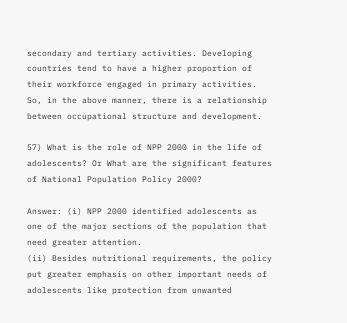secondary and tertiary activities. Developing countries tend to have a higher proportion of their workforce engaged in primary activities. So, in the above manner, there is a relationship between occupational structure and development.

57) What is the role of NPP 2000 in the life of adolescents? Or What are the significant features of National Population Policy 2000?

Answer: (i) NPP 2000 identified adolescents as one of the major sections of the population that need greater attention.
(ii) Besides nutritional requirements, the policy put greater emphasis on other important needs of adolescents like protection from unwanted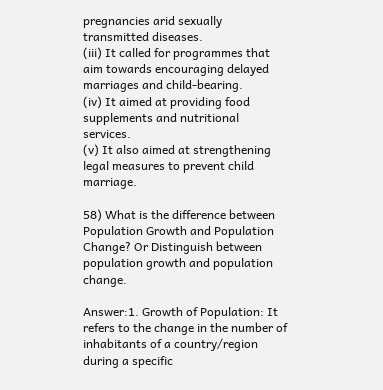pregnancies arid sexually transmitted diseases.
(iii) It called for programmes that aim towards encouraging delayed marriages and child-bearing.
(iv) It aimed at providing food supplements and nutritional services.
(v) It also aimed at strengthening legal measures to prevent child marriage.

58) What is the difference between Population Growth and Population Change? Or Distinguish between population growth and population change.

Answer:1. Growth of Population: It refers to the change in the number of inhabitants of a country/region during a specific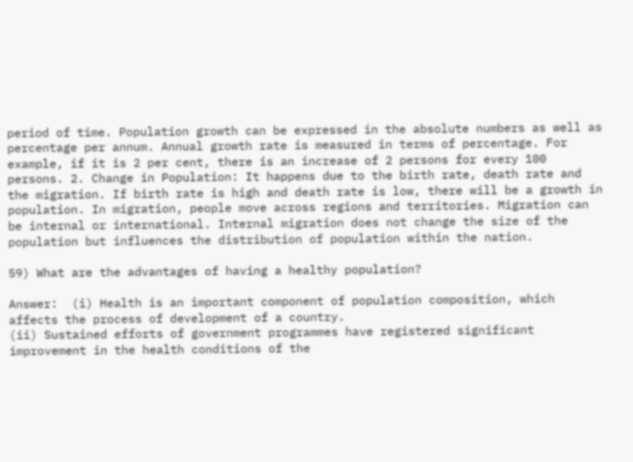period of time. Population growth can be expressed in the absolute numbers as well as percentage per annum. Annual growth rate is measured in terms of percentage. For example, if it is 2 per cent, there is an increase of 2 persons for every 100 persons. 2. Change in Population: It happens due to the birth rate, death rate and the migration. If birth rate is high and death rate is low, there will be a growth in population. In migration, people move across regions and territories. Migration can be internal or international. Internal migration does not change the size of the population but influences the distribution of population within the nation.

59) What are the advantages of having a healthy population?

Answer:  (i) Health is an important component of population composition, which affects the process of development of a country.
(ii) Sustained efforts of government programmes have registered significant improvement in the health conditions of the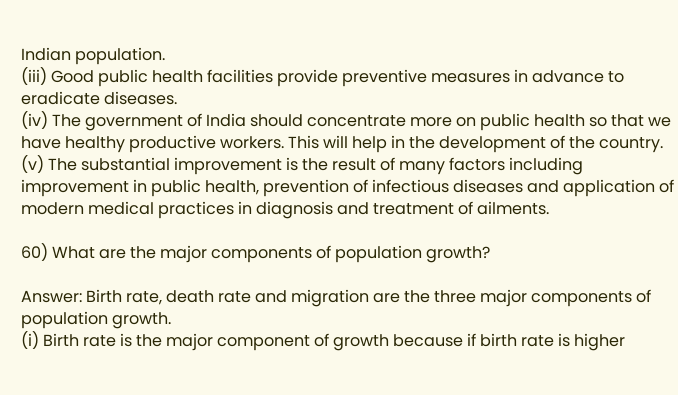Indian population.
(iii) Good public health facilities provide preventive measures in advance to eradicate diseases.
(iv) The government of India should concentrate more on public health so that we have healthy productive workers. This will help in the development of the country.
(v) The substantial improvement is the result of many factors including improvement in public health, prevention of infectious diseases and application of modern medical practices in diagnosis and treatment of ailments.

60) What are the major components of population growth?

Answer: Birth rate, death rate and migration are the three major components of population growth.
(i) Birth rate is the major component of growth because if birth rate is higher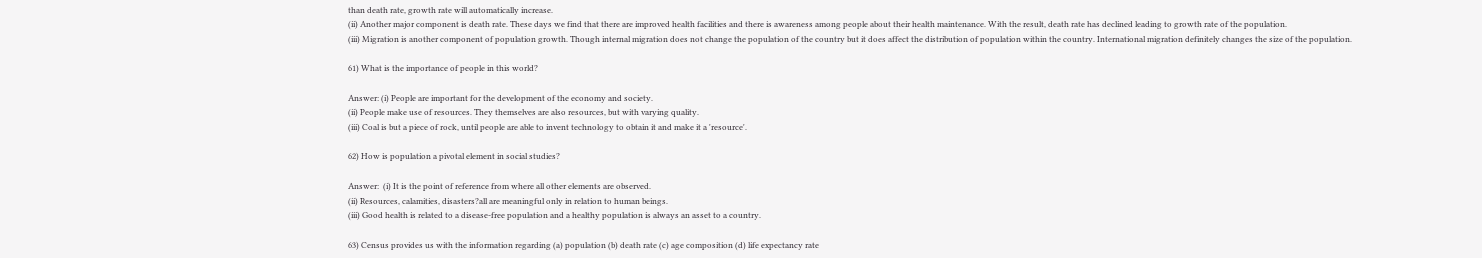than death rate, growth rate will automatically increase.
(ii) Another major component is death rate. These days we find that there are improved health facilities and there is awareness among people about their health maintenance. With the result, death rate has declined leading to growth rate of the population.
(iii) Migration is another component of population growth. Though internal migration does not change the population of the country but it does affect the distribution of population within the country. International migration definitely changes the size of the population.

61) What is the importance of people in this world?

Answer: (i) People are important for the development of the economy and society.
(ii) People make use of resources. They themselves are also resources, but with varying quality.
(iii) Coal is but a piece of rock, until people are able to invent technology to obtain it and make it a 'resource'.

62) How is population a pivotal element in social studies?

Answer:  (i) It is the point of reference from where all other elements are observed.
(ii) Resources, calamities, disasters?all are meaningful only in relation to human beings.
(iii) Good health is related to a disease-free population and a healthy population is always an asset to a country.

63) Census provides us with the information regarding (a) population (b) death rate (c) age composition (d) life expectancy rate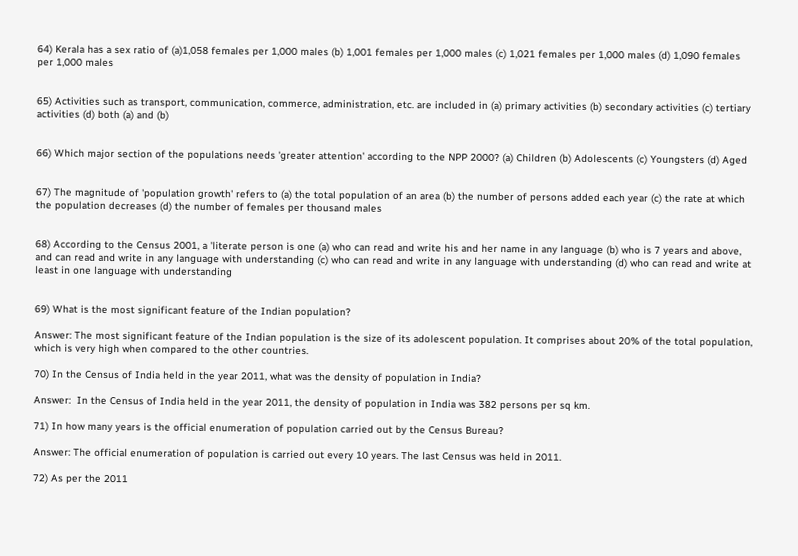64) Kerala has a sex ratio of (a)1,058 females per 1,000 males (b) 1,001 females per 1,000 males (c) 1,021 females per 1,000 males (d) 1,090 females per 1,000 males


65) Activities such as transport, communication, commerce, administration, etc. are included in (a) primary activities (b) secondary activities (c) tertiary activities (d) both (a) and (b)


66) Which major section of the populations needs 'greater attention' according to the NPP 2000? (a) Children (b) Adolescents (c) Youngsters (d) Aged


67) The magnitude of 'population growth' refers to (a) the total population of an area (b) the number of persons added each year (c) the rate at which the population decreases (d) the number of females per thousand males


68) According to the Census 2001, a 'literate person is one (a) who can read and write his and her name in any language (b) who is 7 years and above, and can read and write in any language with understanding (c) who can read and write in any language with understanding (d) who can read and write at least in one language with understanding


69) What is the most significant feature of the Indian population?

Answer: The most significant feature of the Indian population is the size of its adolescent population. It comprises about 20% of the total population, which is very high when compared to the other countries.

70) In the Census of India held in the year 2011, what was the density of population in India?

Answer:  In the Census of India held in the year 2011, the density of population in India was 382 persons per sq km.

71) In how many years is the official enumeration of population carried out by the Census Bureau?

Answer: The official enumeration of population is carried out every 10 years. The last Census was held in 2011.

72) As per the 2011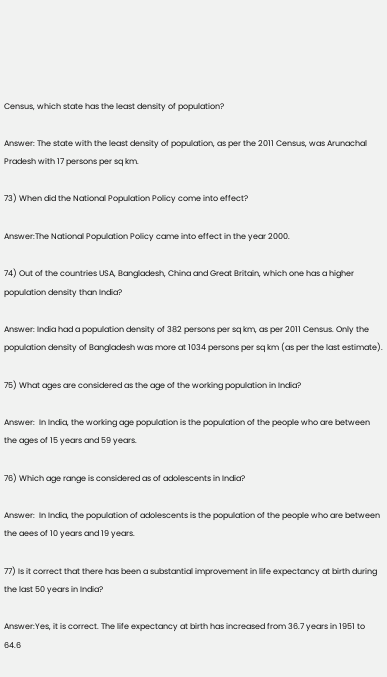Census, which state has the least density of population?

Answer: The state with the least density of population, as per the 2011 Census, was Arunachal Pradesh with 17 persons per sq km.

73) When did the National Population Policy come into effect?

Answer:The National Population Policy came into effect in the year 2000.

74) Out of the countries USA, Bangladesh, China and Great Britain, which one has a higher population density than India?

Answer: India had a population density of 382 persons per sq km, as per 2011 Census. Only the population density of Bangladesh was more at 1034 persons per sq km (as per the last estimate).

75) What ages are considered as the age of the working population in India?

Answer:  In India, the working age population is the population of the people who are between the ages of 15 years and 59 years.

76) Which age range is considered as of adolescents in India?

Answer:  In India, the population of adolescents is the population of the people who are between the aees of 10 years and 19 years.

77) Is it correct that there has been a substantial improvement in life expectancy at birth during the last 50 years in India?

Answer:Yes, it is correct. The life expectancy at birth has increased from 36.7 years in 1951 to 64.6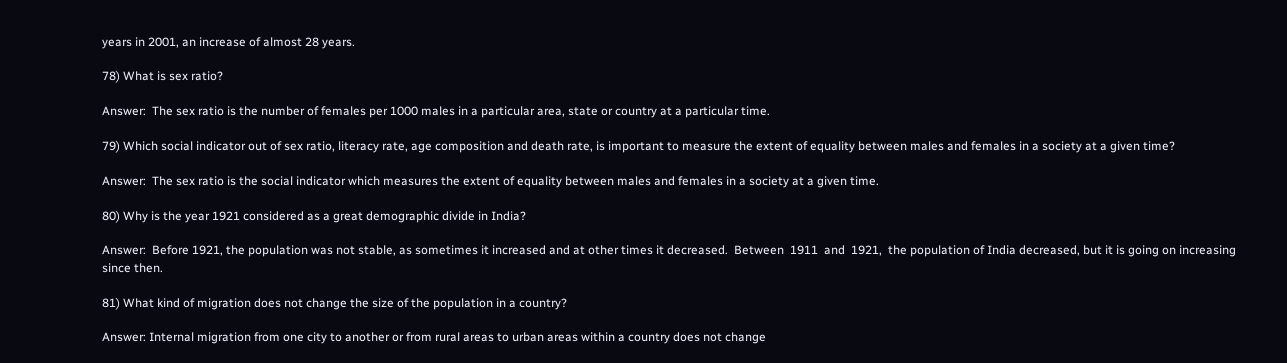years in 2001, an increase of almost 28 years.

78) What is sex ratio?

Answer:  The sex ratio is the number of females per 1000 males in a particular area, state or country at a particular time.

79) Which social indicator out of sex ratio, literacy rate, age composition and death rate, is important to measure the extent of equality between males and females in a society at a given time?

Answer:  The sex ratio is the social indicator which measures the extent of equality between males and females in a society at a given time.

80) Why is the year 1921 considered as a great demographic divide in India?

Answer:  Before 1921, the population was not stable, as sometimes it increased and at other times it decreased.  Between  1911  and  1921,  the population of India decreased, but it is going on increasing since then.

81) What kind of migration does not change the size of the population in a country?

Answer: Internal migration from one city to another or from rural areas to urban areas within a country does not change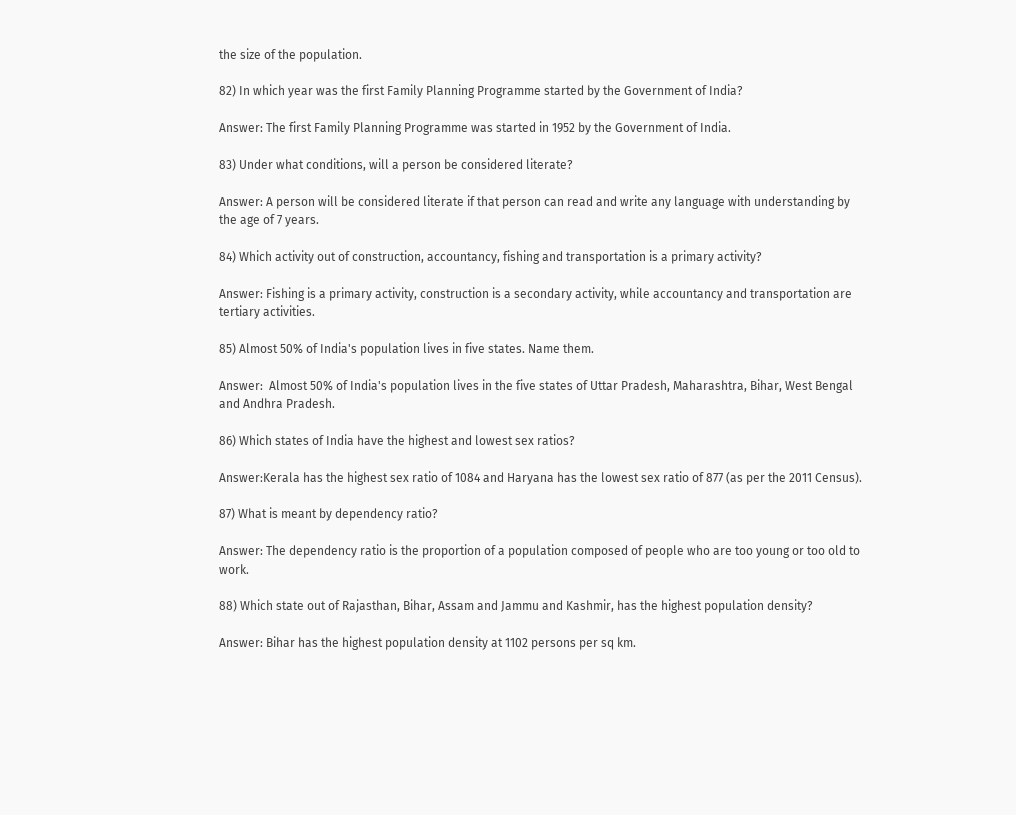the size of the population.

82) In which year was the first Family Planning Programme started by the Government of India?

Answer: The first Family Planning Programme was started in 1952 by the Government of India.

83) Under what conditions, will a person be considered literate?

Answer: A person will be considered literate if that person can read and write any language with understanding by the age of 7 years.

84) Which activity out of construction, accountancy, fishing and transportation is a primary activity?

Answer: Fishing is a primary activity, construction is a secondary activity, while accountancy and transportation are tertiary activities.

85) Almost 50% of India's population lives in five states. Name them.

Answer:  Almost 50% of India's population lives in the five states of Uttar Pradesh, Maharashtra, Bihar, West Bengal and Andhra Pradesh.

86) Which states of India have the highest and lowest sex ratios?

Answer:Kerala has the highest sex ratio of 1084 and Haryana has the lowest sex ratio of 877 (as per the 2011 Census).

87) What is meant by dependency ratio?

Answer: The dependency ratio is the proportion of a population composed of people who are too young or too old to work.

88) Which state out of Rajasthan, Bihar, Assam and Jammu and Kashmir, has the highest population density?

Answer: Bihar has the highest population density at 1102 persons per sq km.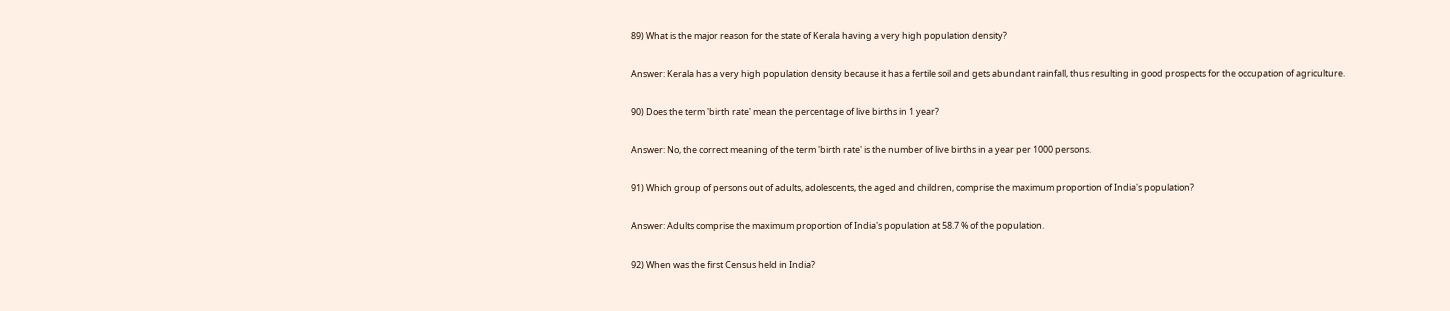89) What is the major reason for the state of Kerala having a very high population density?

Answer: Kerala has a very high population density because it has a fertile soil and gets abundant rainfall, thus resulting in good prospects for the occupation of agriculture.

90) Does the term 'birth rate' mean the percentage of live births in 1 year?

Answer: No, the correct meaning of the term 'birth rate' is the number of live births in a year per 1000 persons.

91) Which group of persons out of adults, adolescents, the aged and children, comprise the maximum proportion of India's population?

Answer: Adults comprise the maximum proportion of India's population at 58.7 % of the population.

92) When was the first Census held in India?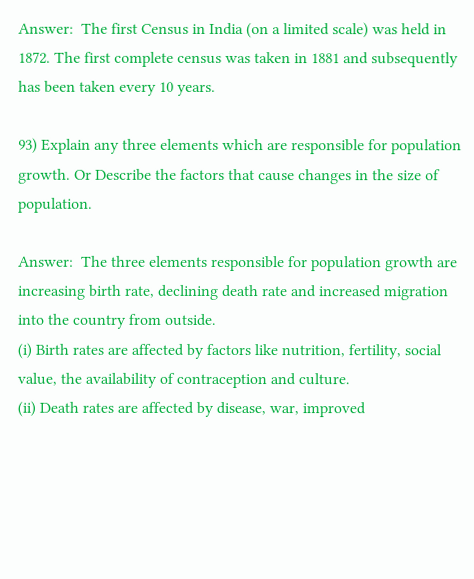Answer:  The first Census in India (on a limited scale) was held in 1872. The first complete census was taken in 1881 and subsequently has been taken every 10 years.

93) Explain any three elements which are responsible for population growth. Or Describe the factors that cause changes in the size of population.

Answer:  The three elements responsible for population growth are increasing birth rate, declining death rate and increased migration into the country from outside.
(i) Birth rates are affected by factors like nutrition, fertility, social value, the availability of contraception and culture.
(ii) Death rates are affected by disease, war, improved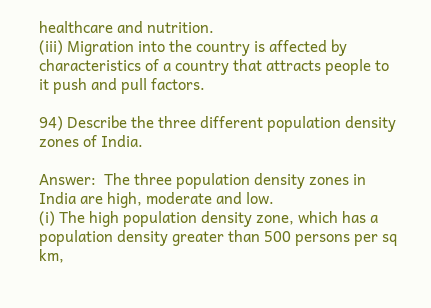healthcare and nutrition.
(iii) Migration into the country is affected by characteristics of a country that attracts people to it push and pull factors.

94) Describe the three different population density zones of India.

Answer:  The three population density zones in India are high, moderate and low.
(i) The high population density zone, which has a population density greater than 500 persons per sq km,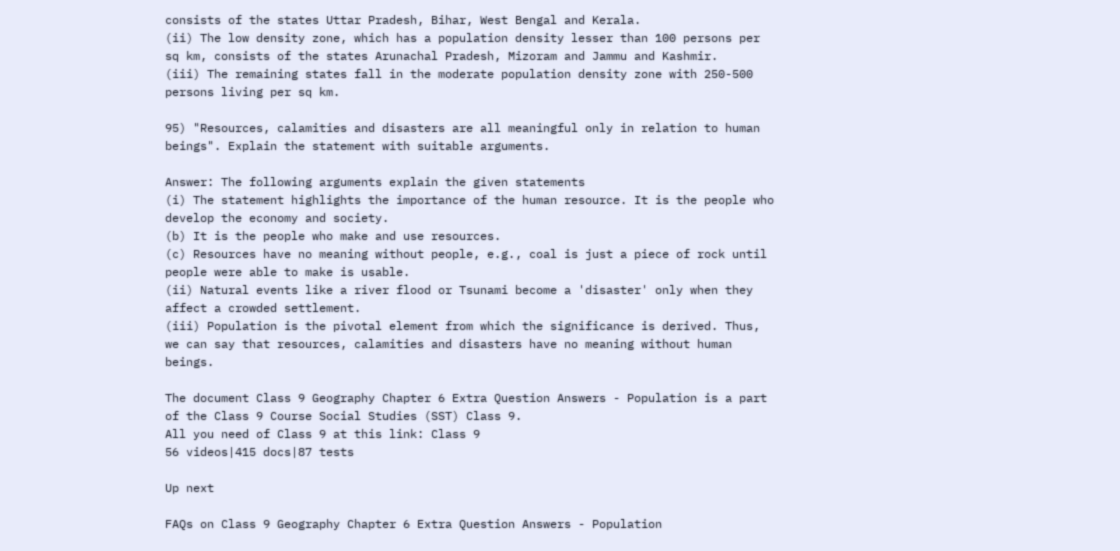consists of the states Uttar Pradesh, Bihar, West Bengal and Kerala.
(ii) The low density zone, which has a population density lesser than 100 persons per sq km, consists of the states Arunachal Pradesh, Mizoram and Jammu and Kashmir.
(iii) The remaining states fall in the moderate population density zone with 250-500 persons living per sq km.

95) "Resources, calamities and disasters are all meaningful only in relation to human beings". Explain the statement with suitable arguments.

Answer: The following arguments explain the given statements
(i) The statement highlights the importance of the human resource. It is the people who develop the economy and society.
(b) It is the people who make and use resources.
(c) Resources have no meaning without people, e.g., coal is just a piece of rock until people were able to make is usable.
(ii) Natural events like a river flood or Tsunami become a 'disaster' only when they affect a crowded settlement.
(iii) Population is the pivotal element from which the significance is derived. Thus, we can say that resources, calamities and disasters have no meaning without human beings.

The document Class 9 Geography Chapter 6 Extra Question Answers - Population is a part of the Class 9 Course Social Studies (SST) Class 9.
All you need of Class 9 at this link: Class 9
56 videos|415 docs|87 tests

Up next

FAQs on Class 9 Geography Chapter 6 Extra Question Answers - Population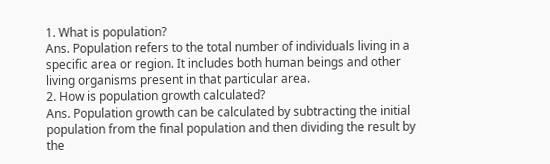1. What is population?
Ans. Population refers to the total number of individuals living in a specific area or region. It includes both human beings and other living organisms present in that particular area.
2. How is population growth calculated?
Ans. Population growth can be calculated by subtracting the initial population from the final population and then dividing the result by the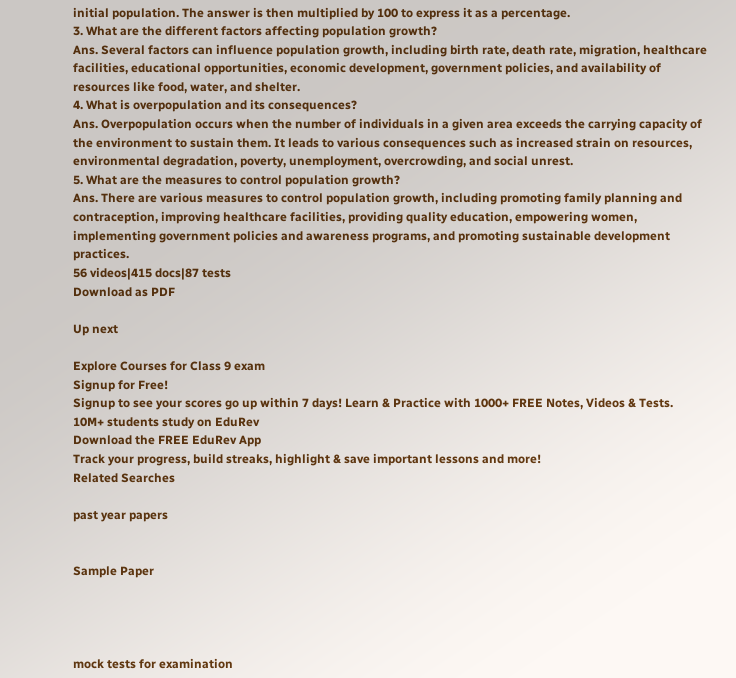initial population. The answer is then multiplied by 100 to express it as a percentage.
3. What are the different factors affecting population growth?
Ans. Several factors can influence population growth, including birth rate, death rate, migration, healthcare facilities, educational opportunities, economic development, government policies, and availability of resources like food, water, and shelter.
4. What is overpopulation and its consequences?
Ans. Overpopulation occurs when the number of individuals in a given area exceeds the carrying capacity of the environment to sustain them. It leads to various consequences such as increased strain on resources, environmental degradation, poverty, unemployment, overcrowding, and social unrest.
5. What are the measures to control population growth?
Ans. There are various measures to control population growth, including promoting family planning and contraception, improving healthcare facilities, providing quality education, empowering women, implementing government policies and awareness programs, and promoting sustainable development practices.
56 videos|415 docs|87 tests
Download as PDF

Up next

Explore Courses for Class 9 exam
Signup for Free!
Signup to see your scores go up within 7 days! Learn & Practice with 1000+ FREE Notes, Videos & Tests.
10M+ students study on EduRev
Download the FREE EduRev App
Track your progress, build streaks, highlight & save important lessons and more!
Related Searches

past year papers


Sample Paper




mock tests for examination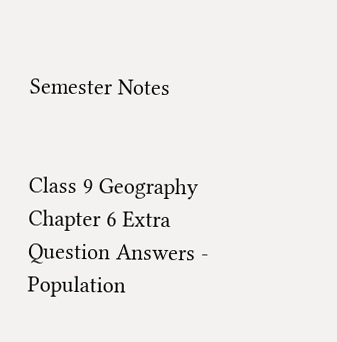Semester Notes


Class 9 Geography Chapter 6 Extra Question Answers - Population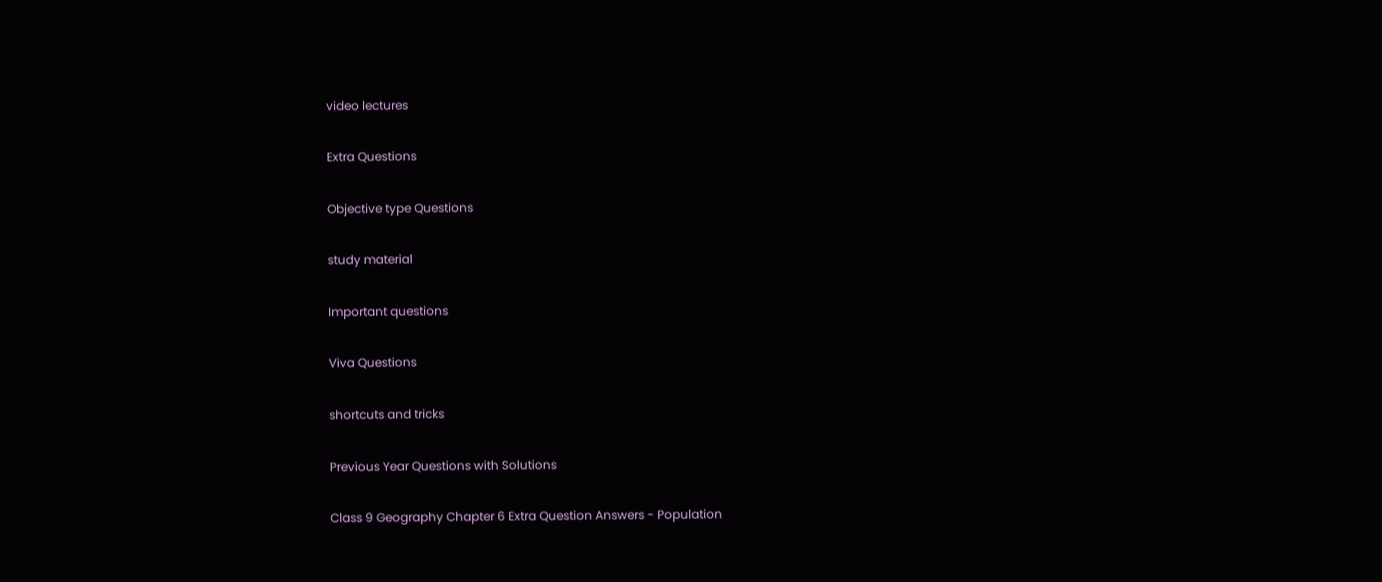video lectures


Extra Questions


Objective type Questions


study material


Important questions


Viva Questions


shortcuts and tricks


Previous Year Questions with Solutions


Class 9 Geography Chapter 6 Extra Question Answers - Population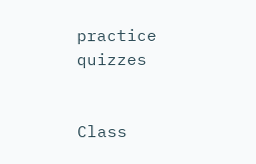practice quizzes


Class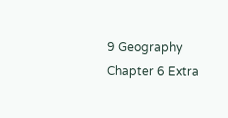9 Geography Chapter 6 Extra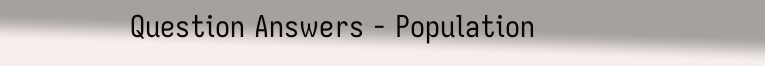Question Answers - Population